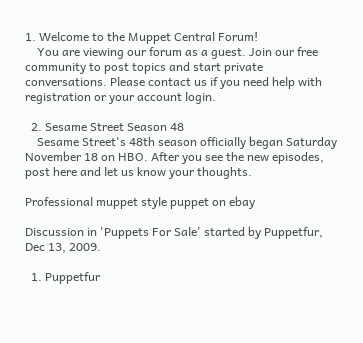1. Welcome to the Muppet Central Forum!
    You are viewing our forum as a guest. Join our free community to post topics and start private conversations. Please contact us if you need help with registration or your account login.

  2. Sesame Street Season 48
    Sesame Street's 48th season officially began Saturday November 18 on HBO. After you see the new episodes, post here and let us know your thoughts.

Professional muppet style puppet on ebay

Discussion in 'Puppets For Sale' started by Puppetfur, Dec 13, 2009.

  1. Puppetfur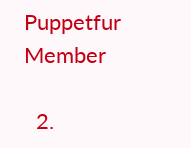Puppetfur Member

  2.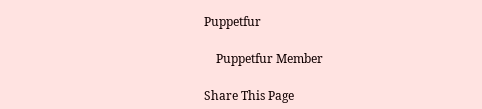Puppetfur

    Puppetfur Member

Share This Page